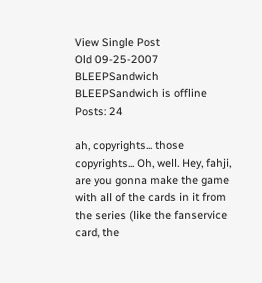View Single Post
Old 09-25-2007
BLEEPSandwich BLEEPSandwich is offline
Posts: 24

ah, copyrights... those copyrights... Oh, well. Hey, fahji, are you gonna make the game with all of the cards in it from the series (like the fanservice card, the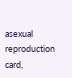asexual reproduction card,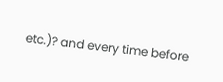etc.)? and every time before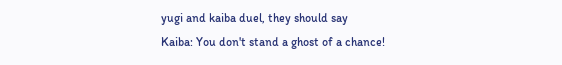yugi and kaiba duel, they should say
Kaiba: You don't stand a ghost of a chance!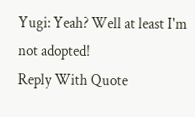Yugi: Yeah? Well at least I'm not adopted!
Reply With Quote